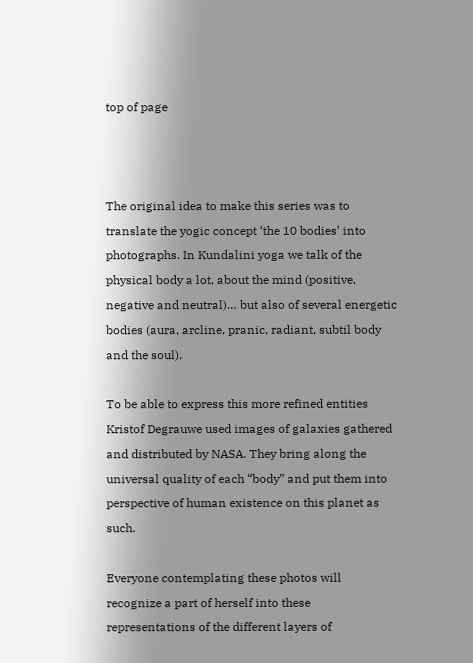top of page



The original idea to make this series was to translate the yogic concept ‘the 10 bodies’ into photographs. In Kundalini yoga we talk of the physical body a lot, about the mind (positive, negative and neutral)… but also of several energetic bodies (aura, arcline, pranic, radiant, subtil body and the soul).

To be able to express this more refined entities Kristof Degrauwe used images of galaxies gathered and distributed by NASA. They bring along the universal quality of each “body” and put them into perspective of human existence on this planet as such.

Everyone contemplating these photos will recognize a part of herself into these representations of the different layers of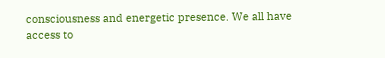consciousness and energetic presence. We all have access to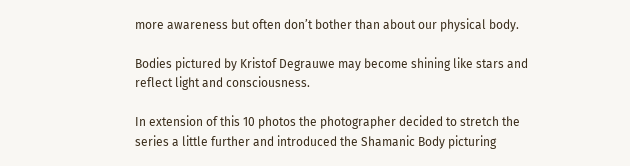more awareness but often don’t bother than about our physical body.

Bodies pictured by Kristof Degrauwe may become shining like stars and reflect light and consciousness.

In extension of this 10 photos the photographer decided to stretch the series a little further and introduced the Shamanic Body picturing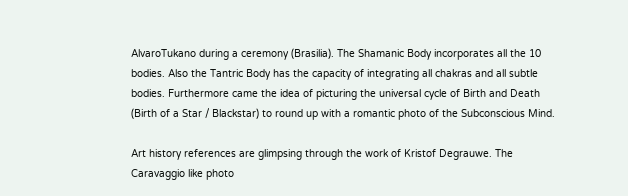AlvaroTukano during a ceremony (Brasilia). The Shamanic Body incorporates all the 10 bodies. Also the Tantric Body has the capacity of integrating all chakras and all subtle bodies. Furthermore came the idea of picturing the universal cycle of Birth and Death (Birth of a Star / Blackstar) to round up with a romantic photo of the Subconscious Mind.

Art history references are glimpsing through the work of Kristof Degrauwe. The Caravaggio like photo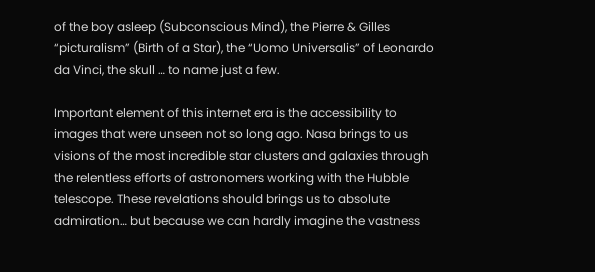of the boy asleep (Subconscious Mind), the Pierre & Gilles “picturalism” (Birth of a Star), the “Uomo Universalis” of Leonardo da Vinci, the skull … to name just a few.

Important element of this internet era is the accessibility to images that were unseen not so long ago. Nasa brings to us visions of the most incredible star clusters and galaxies through the relentless efforts of astronomers working with the Hubble telescope. These revelations should brings us to absolute admiration… but because we can hardly imagine the vastness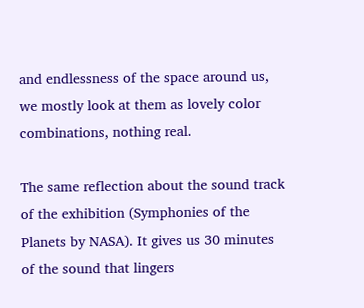and endlessness of the space around us, we mostly look at them as lovely color combinations, nothing real.

The same reflection about the sound track of the exhibition (Symphonies of the Planets by NASA). It gives us 30 minutes of the sound that lingers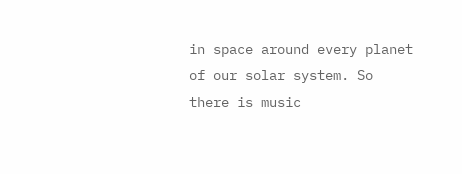in space around every planet of our solar system. So there is music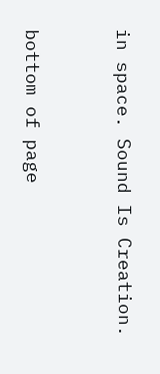in space. Sound Is Creation.


bottom of page